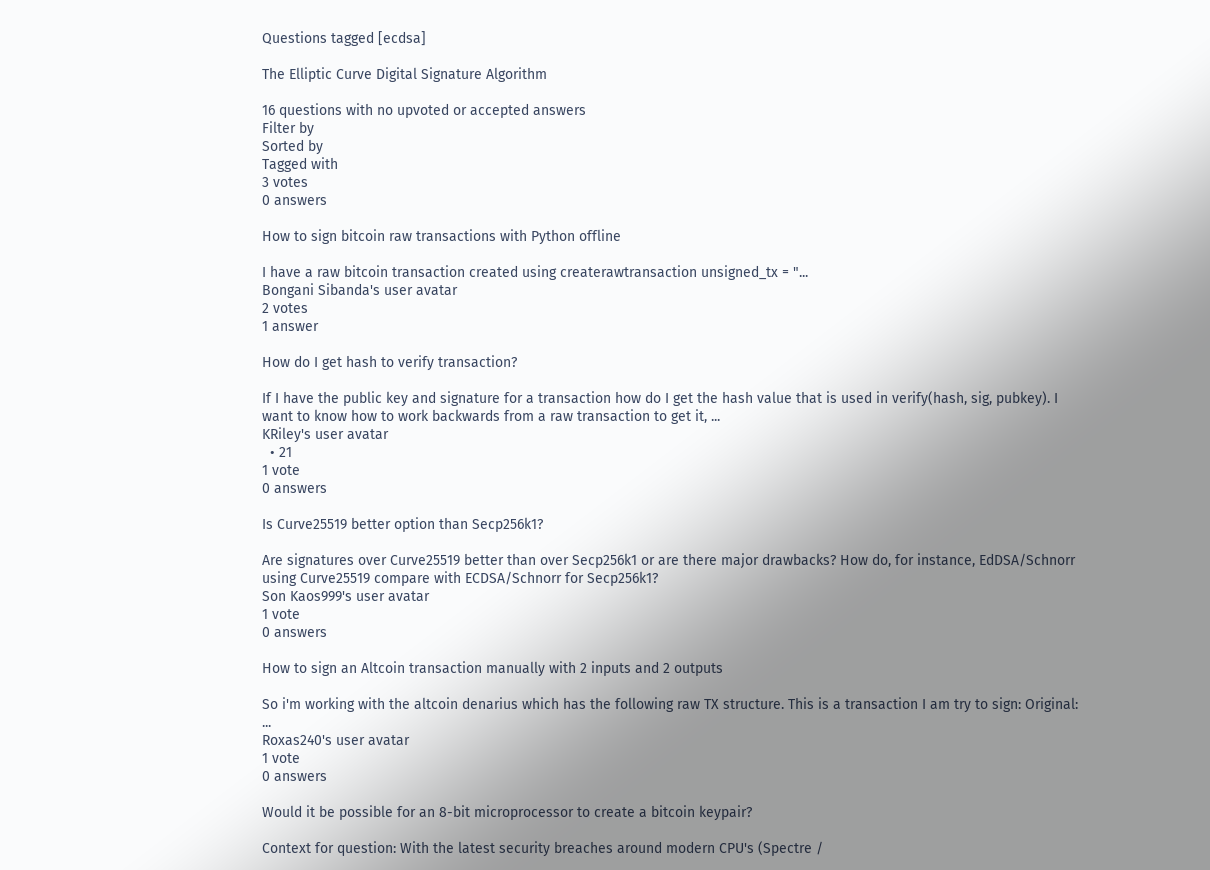Questions tagged [ecdsa]

The Elliptic Curve Digital Signature Algorithm

16 questions with no upvoted or accepted answers
Filter by
Sorted by
Tagged with
3 votes
0 answers

How to sign bitcoin raw transactions with Python offline

I have a raw bitcoin transaction created using createrawtransaction unsigned_tx = "...
Bongani Sibanda's user avatar
2 votes
1 answer

How do I get hash to verify transaction?

If I have the public key and signature for a transaction how do I get the hash value that is used in verify(hash, sig, pubkey). I want to know how to work backwards from a raw transaction to get it, ...
KRiley's user avatar
  • 21
1 vote
0 answers

Is Curve25519 better option than Secp256k1?

Are signatures over Curve25519 better than over Secp256k1 or are there major drawbacks? How do, for instance, EdDSA/Schnorr using Curve25519 compare with ECDSA/Schnorr for Secp256k1?
Son Kaos999's user avatar
1 vote
0 answers

How to sign an Altcoin transaction manually with 2 inputs and 2 outputs

So i'm working with the altcoin denarius which has the following raw TX structure. This is a transaction I am try to sign: Original: ...
Roxas240's user avatar
1 vote
0 answers

Would it be possible for an 8-bit microprocessor to create a bitcoin keypair?

Context for question: With the latest security breaches around modern CPU's (Spectre /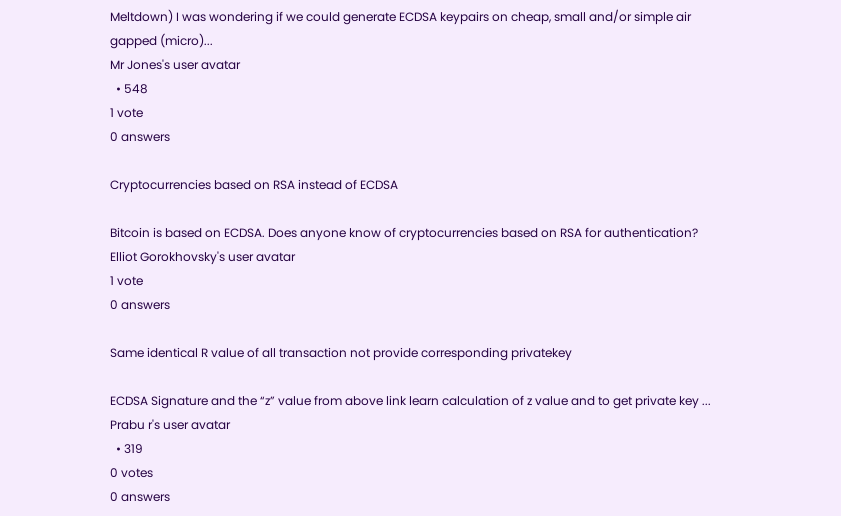Meltdown) I was wondering if we could generate ECDSA keypairs on cheap, small and/or simple air gapped (micro)...
Mr Jones's user avatar
  • 548
1 vote
0 answers

Cryptocurrencies based on RSA instead of ECDSA

Bitcoin is based on ECDSA. Does anyone know of cryptocurrencies based on RSA for authentication?
Elliot Gorokhovsky's user avatar
1 vote
0 answers

Same identical R value of all transaction not provide corresponding privatekey

ECDSA Signature and the “z” value from above link learn calculation of z value and to get private key ...
Prabu r's user avatar
  • 319
0 votes
0 answers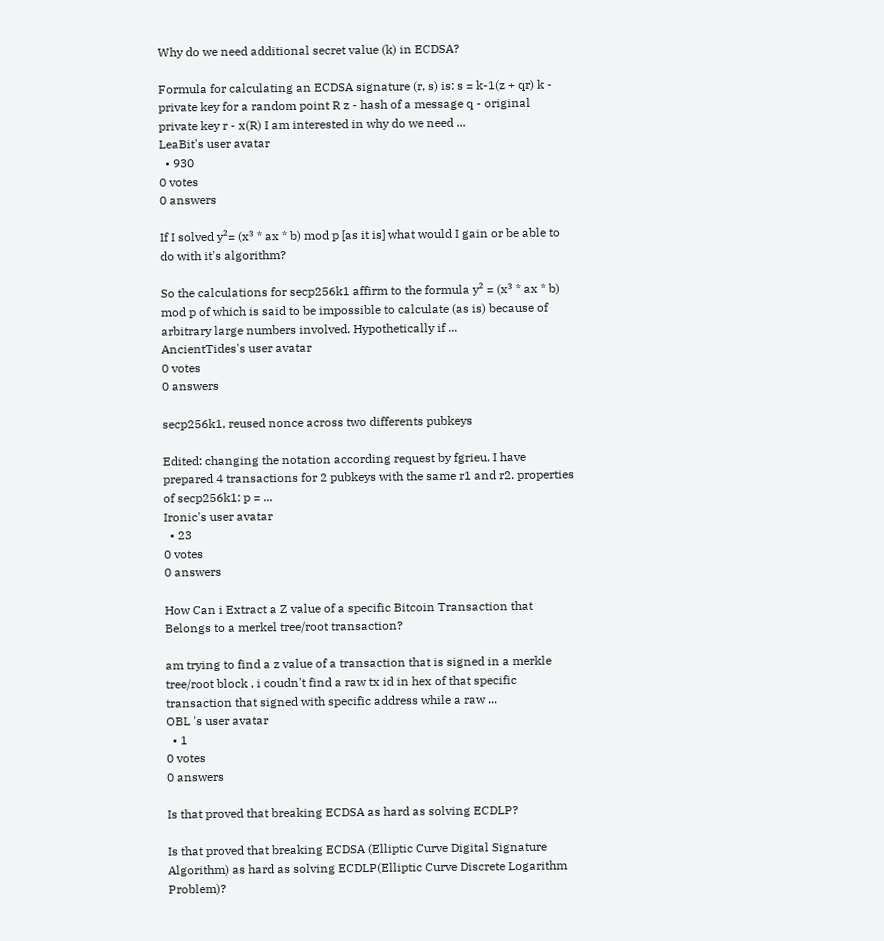Why do we need additional secret value (k) in ECDSA?

Formula for calculating an ECDSA signature (r, s) is: s = k-1(z + qr) k - private key for a random point R z - hash of a message q - original private key r - x(R) I am interested in why do we need ...
LeaBit's user avatar
  • 930
0 votes
0 answers

If I solved y²= (x³ * ax * b) mod p [as it is] what would I gain or be able to do with it's algorithm?

So the calculations for secp256k1 affirm to the formula y² = (x³ * ax * b) mod p of which is said to be impossible to calculate (as is) because of arbitrary large numbers involved. Hypothetically if ...
AncientTides's user avatar
0 votes
0 answers

secp256k1, reused nonce across two differents pubkeys

Edited: changing the notation according request by fgrieu. I have prepared 4 transactions for 2 pubkeys with the same r1 and r2. properties of secp256k1: p = ...
Ironic's user avatar
  • 23
0 votes
0 answers

How Can i Extract a Z value of a specific Bitcoin Transaction that Belongs to a merkel tree/root transaction?

am trying to find a z value of a transaction that is signed in a merkle tree/root block , i coudn't find a raw tx id in hex of that specific transaction that signed with specific address while a raw ...
OBL 's user avatar
  • 1
0 votes
0 answers

Is that proved that breaking ECDSA as hard as solving ECDLP?

Is that proved that breaking ECDSA (Elliptic Curve Digital Signature Algorithm) as hard as solving ECDLP(Elliptic Curve Discrete Logarithm Problem)?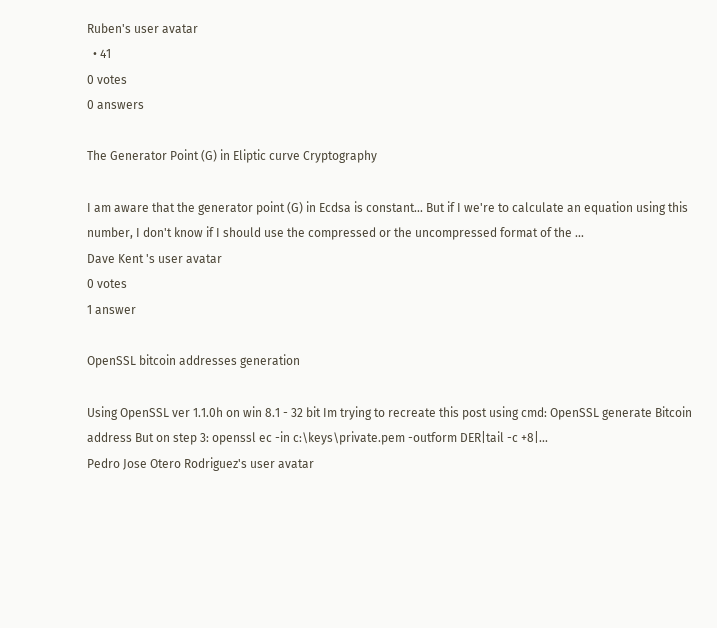Ruben's user avatar
  • 41
0 votes
0 answers

The Generator Point (G) in Eliptic curve Cryptography

I am aware that the generator point (G) in Ecdsa is constant... But if I we're to calculate an equation using this number, I don't know if I should use the compressed or the uncompressed format of the ...
Dave Kent 's user avatar
0 votes
1 answer

OpenSSL bitcoin addresses generation

Using OpenSSL ver 1.1.0h on win 8.1 - 32 bit Im trying to recreate this post using cmd: OpenSSL generate Bitcoin address But on step 3: openssl ec -in c:\keys\private.pem -outform DER|tail -c +8|...
Pedro Jose Otero Rodriguez's user avatar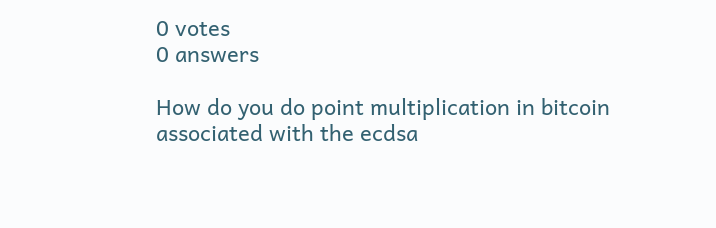0 votes
0 answers

How do you do point multiplication in bitcoin associated with the ecdsa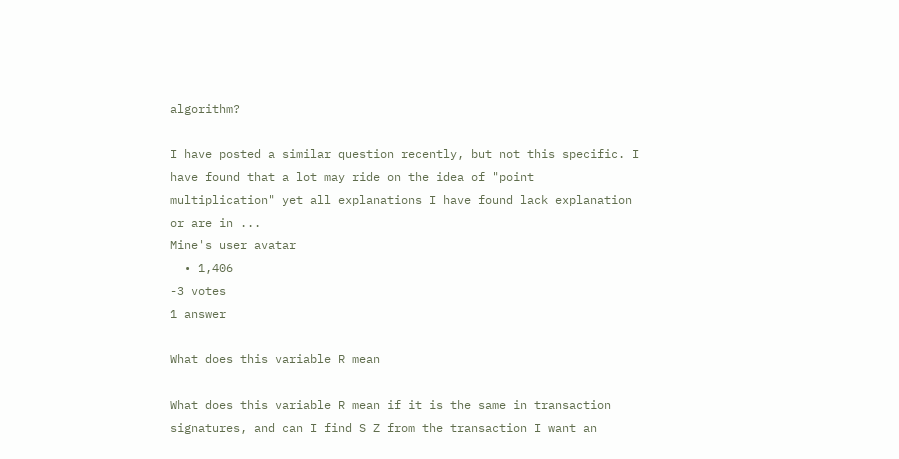algorithm?

I have posted a similar question recently, but not this specific. I have found that a lot may ride on the idea of "point multiplication" yet all explanations I have found lack explanation or are in ...
Mine's user avatar
  • 1,406
-3 votes
1 answer

What does this variable R mean

What does this variable R mean if it is the same in transaction signatures, and can I find S Z from the transaction I want an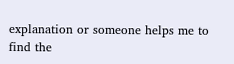explanation or someone helps me to find the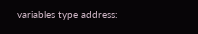variables type address: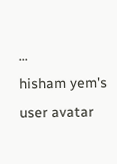...
hisham yem's user avatar